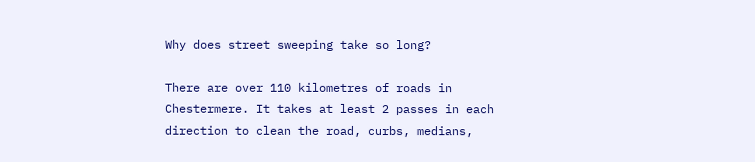Why does street sweeping take so long?

There are over 110 kilometres of roads in Chestermere. It takes at least 2 passes in each direction to clean the road, curbs, medians,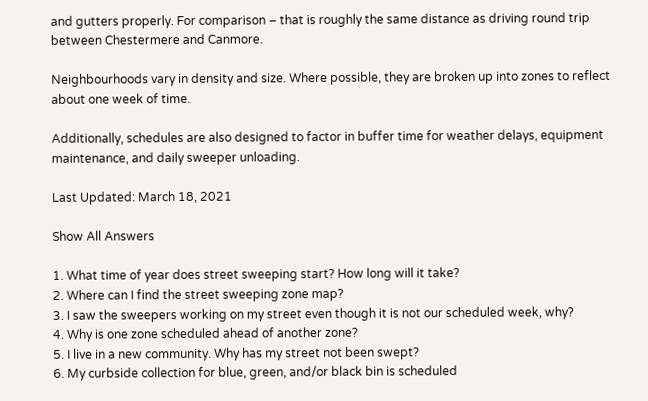and gutters properly. For comparison – that is roughly the same distance as driving round trip between Chestermere and Canmore.

Neighbourhoods vary in density and size. Where possible, they are broken up into zones to reflect about one week of time.

Additionally, schedules are also designed to factor in buffer time for weather delays, equipment maintenance, and daily sweeper unloading.

Last Updated: March 18, 2021

Show All Answers

1. What time of year does street sweeping start? How long will it take?
2. Where can I find the street sweeping zone map?
3. I saw the sweepers working on my street even though it is not our scheduled week, why?
4. Why is one zone scheduled ahead of another zone?
5. I live in a new community. Why has my street not been swept?
6. My curbside collection for blue, green, and/or black bin is scheduled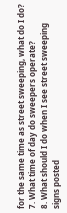for the same time as street sweeping, what do I do?
7. What time of day do sweepers operate?
8. What should I do when I see street sweeping signs posted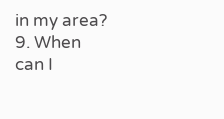in my area?
9. When can I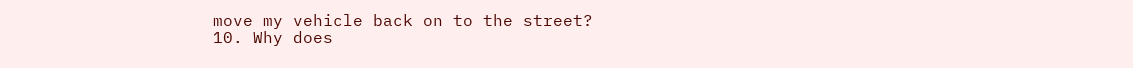move my vehicle back on to the street?
10. Why does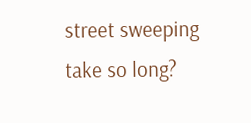street sweeping take so long?